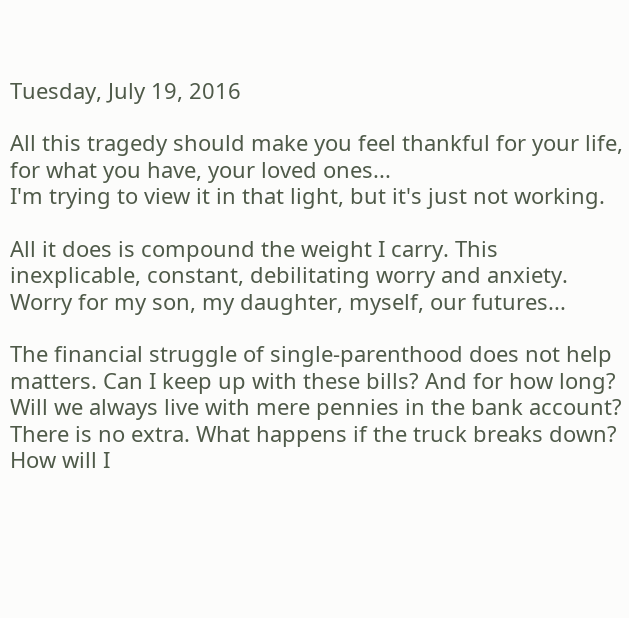Tuesday, July 19, 2016

All this tragedy should make you feel thankful for your life, for what you have, your loved ones...
I'm trying to view it in that light, but it's just not working.

All it does is compound the weight I carry. This inexplicable, constant, debilitating worry and anxiety.
Worry for my son, my daughter, myself, our futures...

The financial struggle of single-parenthood does not help matters. Can I keep up with these bills? And for how long? Will we always live with mere pennies in the bank account? There is no extra. What happens if the truck breaks down? How will I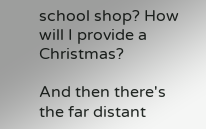school shop? How will I provide a Christmas?

And then there's the far distant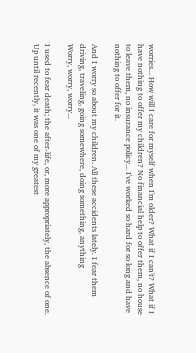worries... How will I care for myself when I'm older? What if I can't? What if I have nothing to offer my children? No financial help to offer them, no house to leave them, no insurance policy... I've worked so hard for so long and have nothing to offer for it.

And I worry so about my children. All these accidents lately. I fear them driving, traveling, going somewhere, doing something, anything
Worry, worry, worry...

I used to fear death; the after-life, or, more appropriately, the absence of one. Up until recently, it was one of my greatest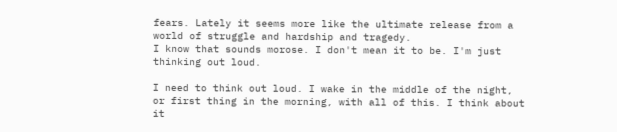fears. Lately it seems more like the ultimate release from a world of struggle and hardship and tragedy.
I know that sounds morose. I don't mean it to be. I'm just thinking out loud.

I need to think out loud. I wake in the middle of the night, or first thing in the morning, with all of this. I think about it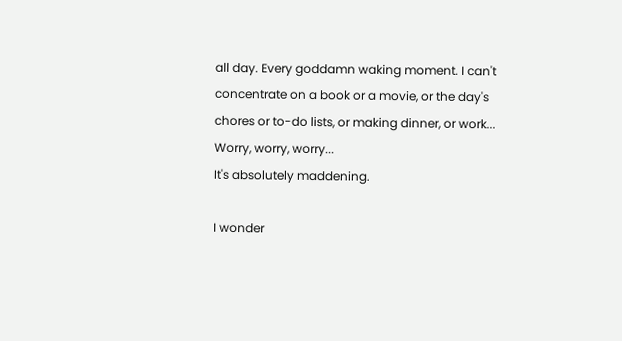all day. Every goddamn waking moment. I can't concentrate on a book or a movie, or the day's chores or to-do lists, or making dinner, or work...
Worry, worry, worry...
It's absolutely maddening.

I wonder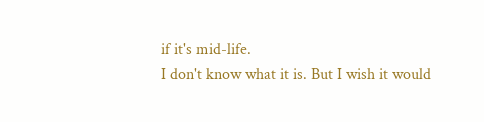if it's mid-life.
I don't know what it is. But I wish it would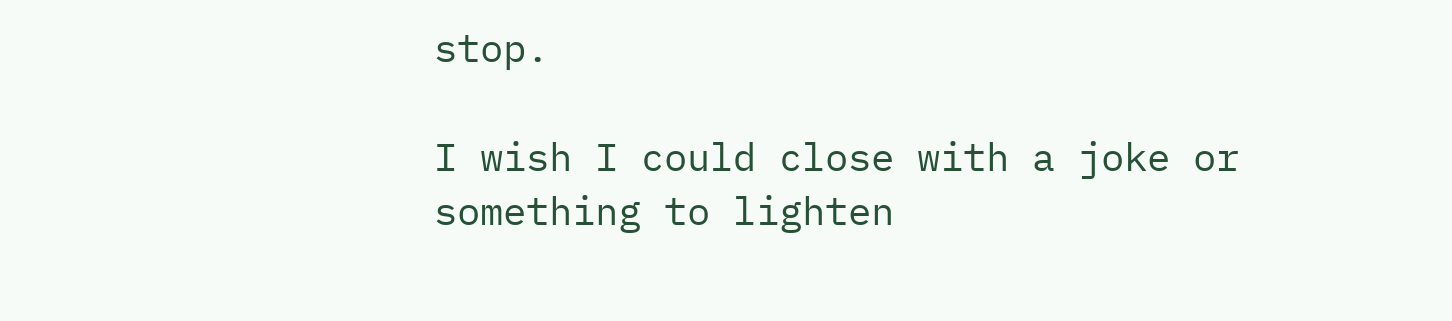stop.

I wish I could close with a joke or something to lighten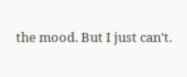the mood. But I just can't.